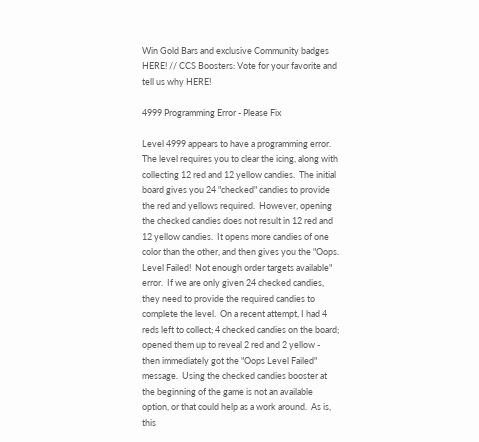Win Gold Bars and exclusive Community badges HERE! // CCS Boosters: Vote for your favorite and tell us why HERE!

4999 Programming Error - Please Fix

Level 4999 appears to have a programming error.  The level requires you to clear the icing, along with collecting 12 red and 12 yellow candies.  The initial board gives you 24 "checked" candies to provide the red and yellows required.  However, opening the checked candies does not result in 12 red and 12 yellow candies.  It opens more candies of one color than the other, and then gives you the "Oops.  Level Failed!  Not enough order targets available" error.  If we are only given 24 checked candies, they need to provide the required candies to complete the level.  On a recent attempt, I had 4 reds left to collect; 4 checked candies on the board; opened them up to reveal 2 red and 2 yellow - then immediately got the "Oops Level Failed" message.  Using the checked candies booster at the beginning of the game is not an available option, or that could help as a work around.  As is, this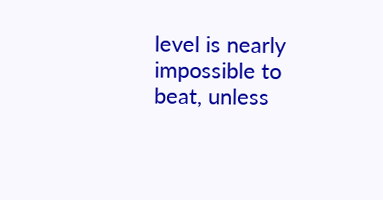level is nearly impossible to beat, unless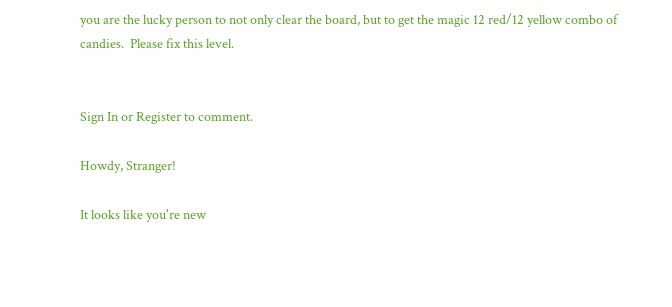you are the lucky person to not only clear the board, but to get the magic 12 red/12 yellow combo of candies.  Please fix this level.


Sign In or Register to comment.

Howdy, Stranger!

It looks like you're new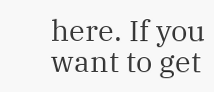here. If you want to get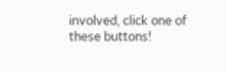involved, click one of these buttons!